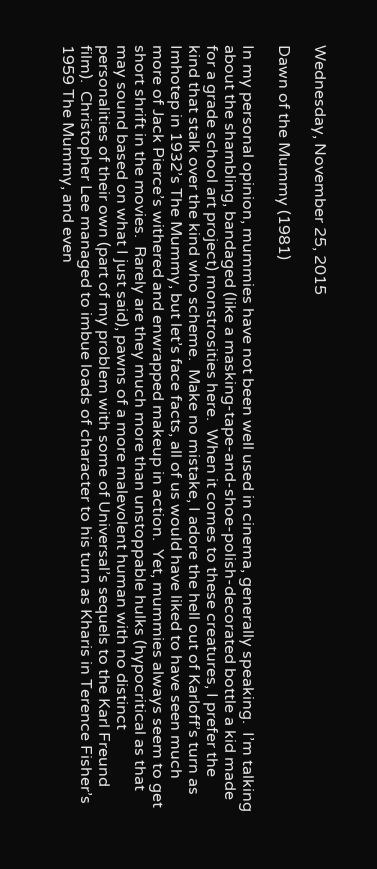Wednesday, November 25, 2015

Dawn of the Mummy (1981)

In my personal opinion, mummies have not been well used in cinema, generally speaking.  I’m talking about the shambling, bandaged (like a masking-tape-and-shoe-polish-decorated bottle a kid made for a grade school art project) monstrosities here.  When it comes to these creatures, I prefer the kind that stalk over the kind who scheme.  Make no mistake, I adore the hell out of Karloff’s turn as Imhotep in 1932’s The Mummy, but let’s face facts, all of us would have liked to have seen much more of Jack Pierce’s withered and enwrapped makeup in action.  Yet, mummies always seem to get short shrift in the movies.  Rarely are they much more than unstoppable hulks (hypocritical as that may sound based on what I just said), pawns of a more malevolent human with no distinct personalities of their own (part of my problem with some of Universal’s sequels to the Karl Freund film).  Christopher Lee managed to imbue loads of character to his turn as Kharis in Terence Fisher’s 1959 The Mummy, and even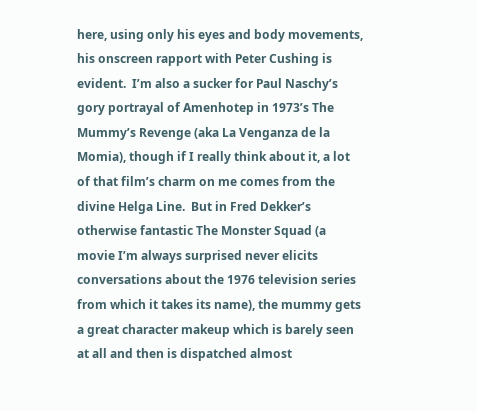here, using only his eyes and body movements, his onscreen rapport with Peter Cushing is evident.  I’m also a sucker for Paul Naschy’s gory portrayal of Amenhotep in 1973’s The Mummy’s Revenge (aka La Venganza de la Momia), though if I really think about it, a lot of that film’s charm on me comes from the divine Helga Line.  But in Fred Dekker’s otherwise fantastic The Monster Squad (a movie I’m always surprised never elicits conversations about the 1976 television series from which it takes its name), the mummy gets a great character makeup which is barely seen at all and then is dispatched almost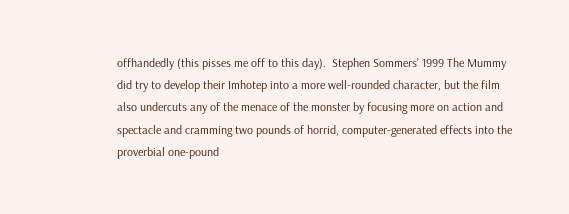offhandedly (this pisses me off to this day).  Stephen Sommers’ 1999 The Mummy did try to develop their Imhotep into a more well-rounded character, but the film also undercuts any of the menace of the monster by focusing more on action and spectacle and cramming two pounds of horrid, computer-generated effects into the proverbial one-pound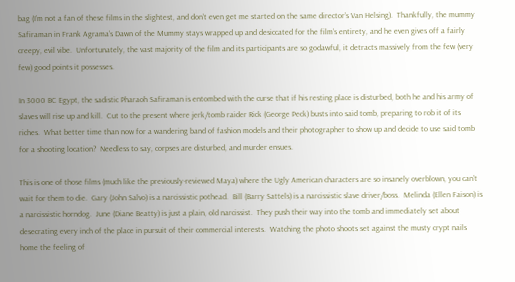bag (I’m not a fan of these films in the slightest, and don’t even get me started on the same director’s Van Helsing).  Thankfully, the mummy Safiraman in Frank Agrama’s Dawn of the Mummy stays wrapped up and desiccated for the film’s entirety, and he even gives off a fairly creepy, evil vibe.  Unfortunately, the vast majority of the film and its participants are so godawful, it detracts massively from the few (very few) good points it possesses.

In 3000 BC Egypt, the sadistic Pharaoh Safiraman is entombed with the curse that if his resting place is disturbed, both he and his army of slaves will rise up and kill.  Cut to the present where jerk/tomb raider Rick (George Peck) busts into said tomb, preparing to rob it of its riches.  What better time than now for a wandering band of fashion models and their photographer to show up and decide to use said tomb for a shooting location?  Needless to say, corpses are disturbed, and murder ensues.

This is one of those films (much like the previously-reviewed Maya) where the Ugly American characters are so insanely overblown, you can’t wait for them to die.  Gary (John Salvo) is a narcissistic pothead.  Bill (Barry Sattels) is a narcissistic slave driver/boss.  Melinda (Ellen Faison) is a narcissistic horndog.  June (Diane Beatty) is just a plain, old narcissist.  They push their way into the tomb and immediately set about desecrating every inch of the place in pursuit of their commercial interests.  Watching the photo shoots set against the musty crypt nails home the feeling of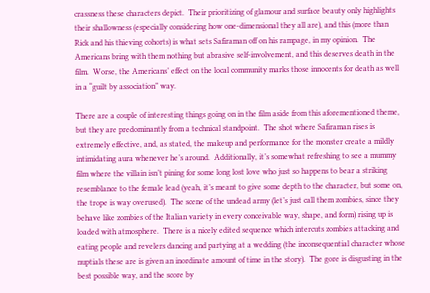crassness these characters depict.  Their prioritizing of glamour and surface beauty only highlights their shallowness (especially considering how one-dimensional they all are), and this (more than Rick and his thieving cohorts) is what sets Safiraman off on his rampage, in my opinion.  The Americans bring with them nothing but abrasive self-involvement, and this deserves death in the film.  Worse, the Americans’ effect on the local community marks those innocents for death as well in a “guilt by association” way.

There are a couple of interesting things going on in the film aside from this aforementioned theme, but they are predominantly from a technical standpoint.  The shot where Safiraman rises is extremely effective, and, as stated, the makeup and performance for the monster create a mildly intimidating aura whenever he’s around.  Additionally, it’s somewhat refreshing to see a mummy film where the villain isn’t pining for some long lost love who just so happens to bear a striking resemblance to the female lead (yeah, it’s meant to give some depth to the character, but some on, the trope is way overused).  The scene of the undead army (let’s just call them zombies, since they behave like zombies of the Italian variety in every conceivable way, shape, and form) rising up is loaded with atmosphere.  There is a nicely edited sequence which intercuts zombies attacking and eating people and revelers dancing and partying at a wedding (the inconsequential character whose nuptials these are is given an inordinate amount of time in the story).  The gore is disgusting in the best possible way, and the score by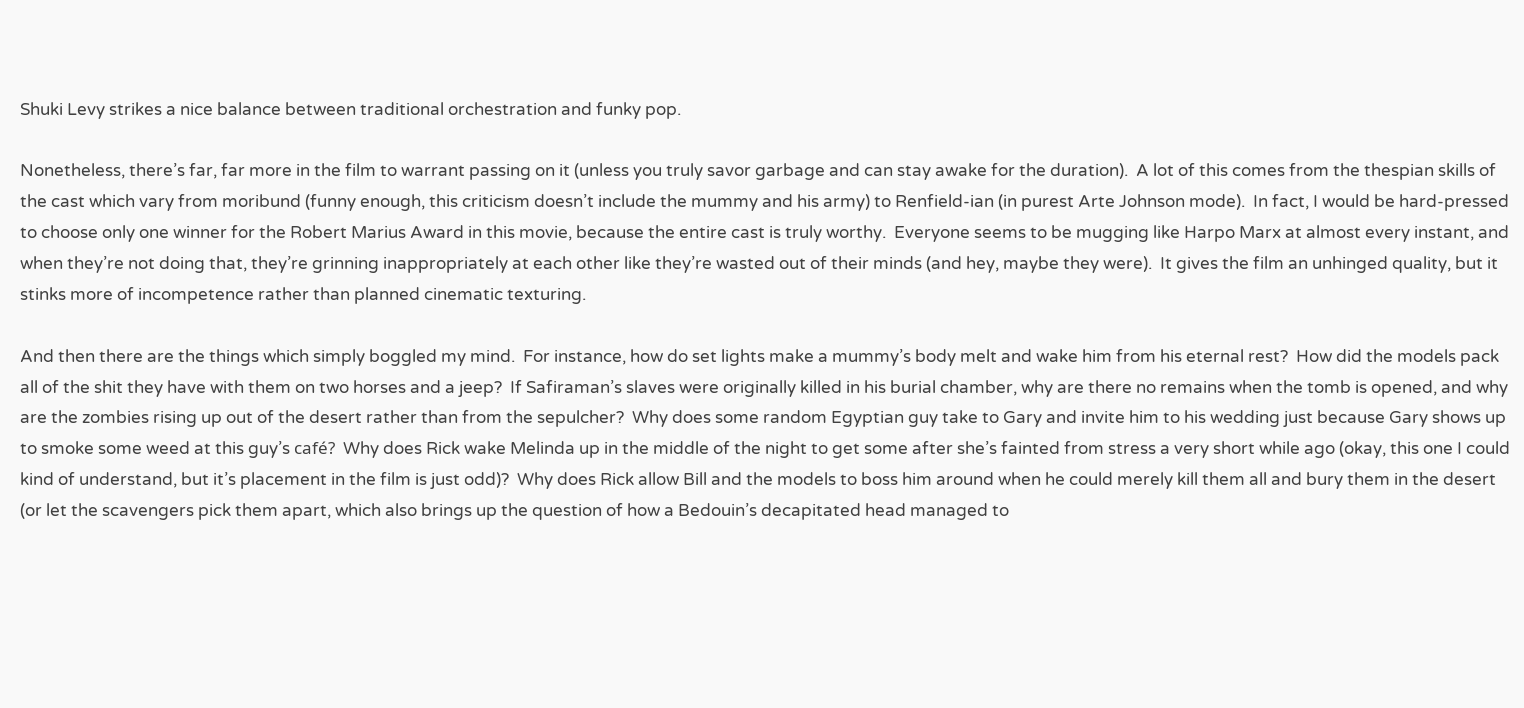Shuki Levy strikes a nice balance between traditional orchestration and funky pop.

Nonetheless, there’s far, far more in the film to warrant passing on it (unless you truly savor garbage and can stay awake for the duration).  A lot of this comes from the thespian skills of the cast which vary from moribund (funny enough, this criticism doesn’t include the mummy and his army) to Renfield-ian (in purest Arte Johnson mode).  In fact, I would be hard-pressed to choose only one winner for the Robert Marius Award in this movie, because the entire cast is truly worthy.  Everyone seems to be mugging like Harpo Marx at almost every instant, and when they’re not doing that, they’re grinning inappropriately at each other like they’re wasted out of their minds (and hey, maybe they were).  It gives the film an unhinged quality, but it stinks more of incompetence rather than planned cinematic texturing.

And then there are the things which simply boggled my mind.  For instance, how do set lights make a mummy’s body melt and wake him from his eternal rest?  How did the models pack all of the shit they have with them on two horses and a jeep?  If Safiraman’s slaves were originally killed in his burial chamber, why are there no remains when the tomb is opened, and why are the zombies rising up out of the desert rather than from the sepulcher?  Why does some random Egyptian guy take to Gary and invite him to his wedding just because Gary shows up to smoke some weed at this guy’s café?  Why does Rick wake Melinda up in the middle of the night to get some after she’s fainted from stress a very short while ago (okay, this one I could kind of understand, but it’s placement in the film is just odd)?  Why does Rick allow Bill and the models to boss him around when he could merely kill them all and bury them in the desert (or let the scavengers pick them apart, which also brings up the question of how a Bedouin’s decapitated head managed to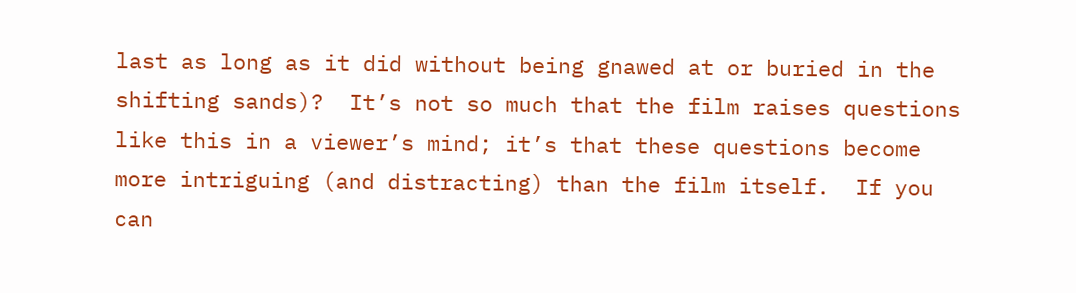last as long as it did without being gnawed at or buried in the shifting sands)?  It’s not so much that the film raises questions like this in a viewer’s mind; it’s that these questions become more intriguing (and distracting) than the film itself.  If you can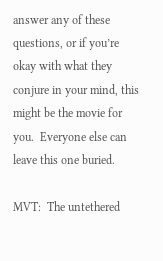answer any of these questions, or if you’re okay with what they conjure in your mind, this might be the movie for you.  Everyone else can leave this one buried.

MVT:  The untethered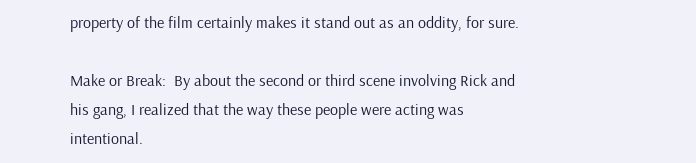property of the film certainly makes it stand out as an oddity, for sure.

Make or Break:  By about the second or third scene involving Rick and his gang, I realized that the way these people were acting was intentional.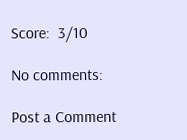Score:  3/10

No comments:

Post a Comment